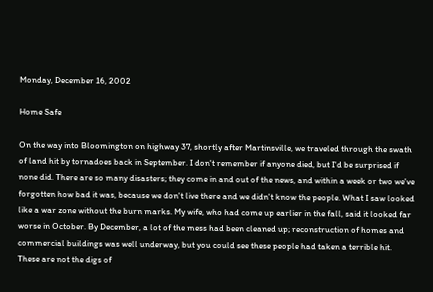Monday, December 16, 2002

Home Safe

On the way into Bloomington on highway 37, shortly after Martinsville, we traveled through the swath of land hit by tornadoes back in September. I don't remember if anyone died, but I'd be surprised if none did. There are so many disasters; they come in and out of the news, and within a week or two we've forgotten how bad it was, because we don't live there and we didn't know the people. What I saw looked like a war zone without the burn marks. My wife, who had come up earlier in the fall, said it looked far worse in October. By December, a lot of the mess had been cleaned up; reconstruction of homes and commercial buildings was well underway, but you could see these people had taken a terrible hit. These are not the digs of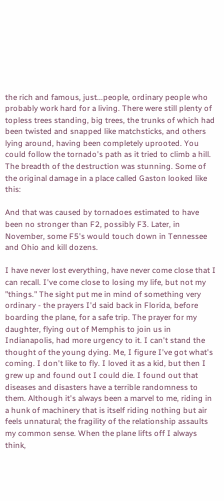the rich and famous, just...people, ordinary people who probably work hard for a living. There were still plenty of topless trees standing, big trees, the trunks of which had been twisted and snapped like matchsticks, and others lying around, having been completely uprooted. You could follow the tornado's path as it tried to climb a hill. The breadth of the destruction was stunning. Some of the original damage in a place called Gaston looked like this:

And that was caused by tornadoes estimated to have been no stronger than F2, possibly F3. Later, in November, some F5's would touch down in Tennessee and Ohio and kill dozens.

I have never lost everything, have never come close that I can recall. I've come close to losing my life, but not my "things." The sight put me in mind of something very ordinary - the prayers I'd said back in Florida, before boarding the plane, for a safe trip. The prayer for my daughter, flying out of Memphis to join us in Indianapolis, had more urgency to it. I can't stand the thought of the young dying. Me, I figure I've got what's coming. I don't like to fly. I loved it as a kid, but then I grew up and found out I could die. I found out that diseases and disasters have a terrible randomness to them. Although it's always been a marvel to me, riding in a hunk of machinery that is itself riding nothing but air feels unnatural; the fragility of the relationship assaults my common sense. When the plane lifts off I always think,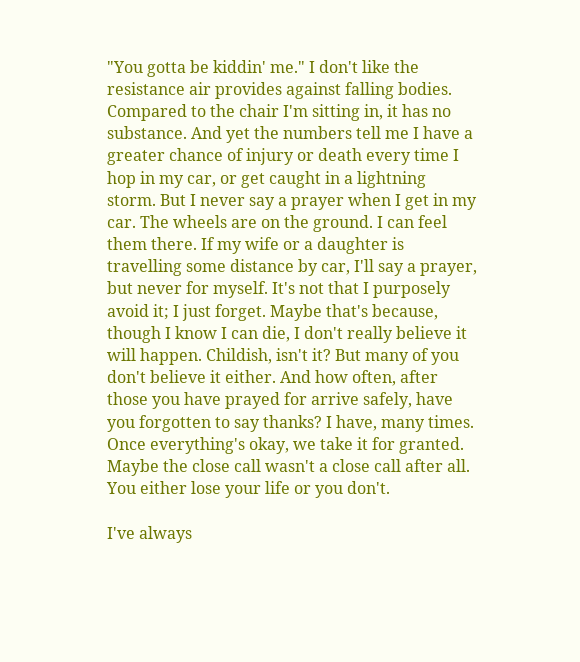"You gotta be kiddin' me." I don't like the resistance air provides against falling bodies. Compared to the chair I'm sitting in, it has no substance. And yet the numbers tell me I have a greater chance of injury or death every time I hop in my car, or get caught in a lightning storm. But I never say a prayer when I get in my car. The wheels are on the ground. I can feel them there. If my wife or a daughter is travelling some distance by car, I'll say a prayer, but never for myself. It's not that I purposely avoid it; I just forget. Maybe that's because, though I know I can die, I don't really believe it will happen. Childish, isn't it? But many of you don't believe it either. And how often, after those you have prayed for arrive safely, have you forgotten to say thanks? I have, many times.
Once everything's okay, we take it for granted. Maybe the close call wasn't a close call after all. You either lose your life or you don't.

I've always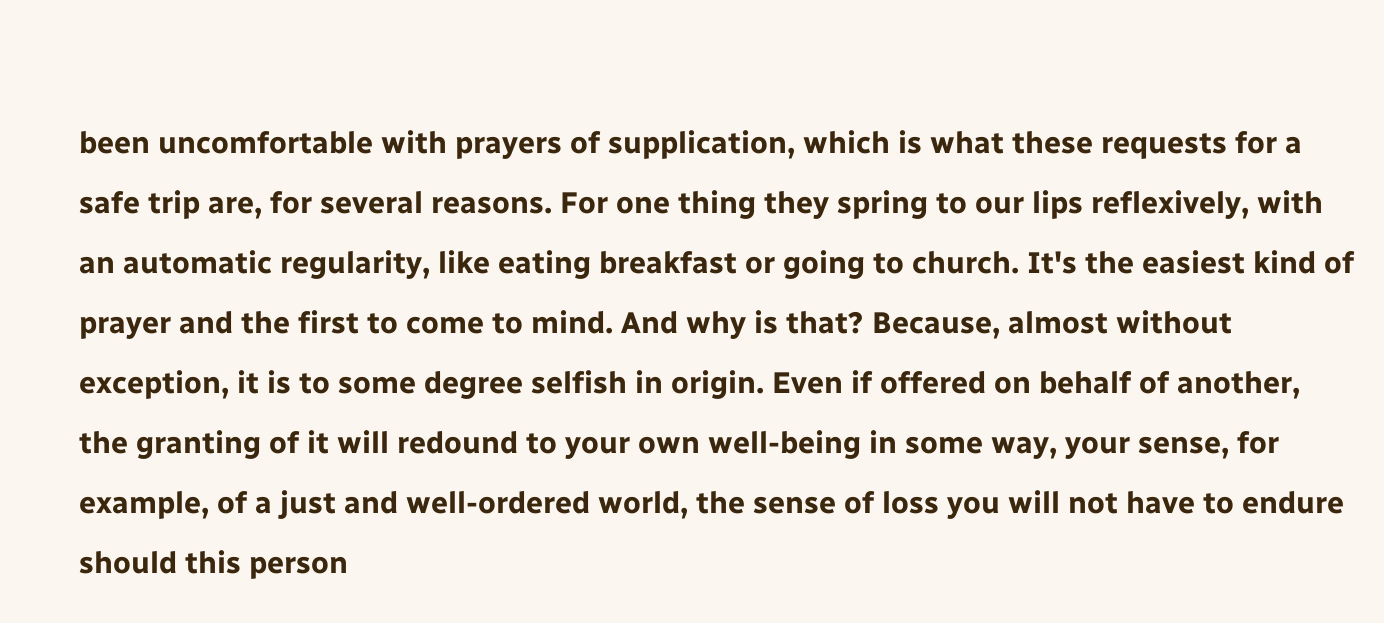been uncomfortable with prayers of supplication, which is what these requests for a safe trip are, for several reasons. For one thing they spring to our lips reflexively, with an automatic regularity, like eating breakfast or going to church. It's the easiest kind of prayer and the first to come to mind. And why is that? Because, almost without exception, it is to some degree selfish in origin. Even if offered on behalf of another, the granting of it will redound to your own well-being in some way, your sense, for example, of a just and well-ordered world, the sense of loss you will not have to endure should this person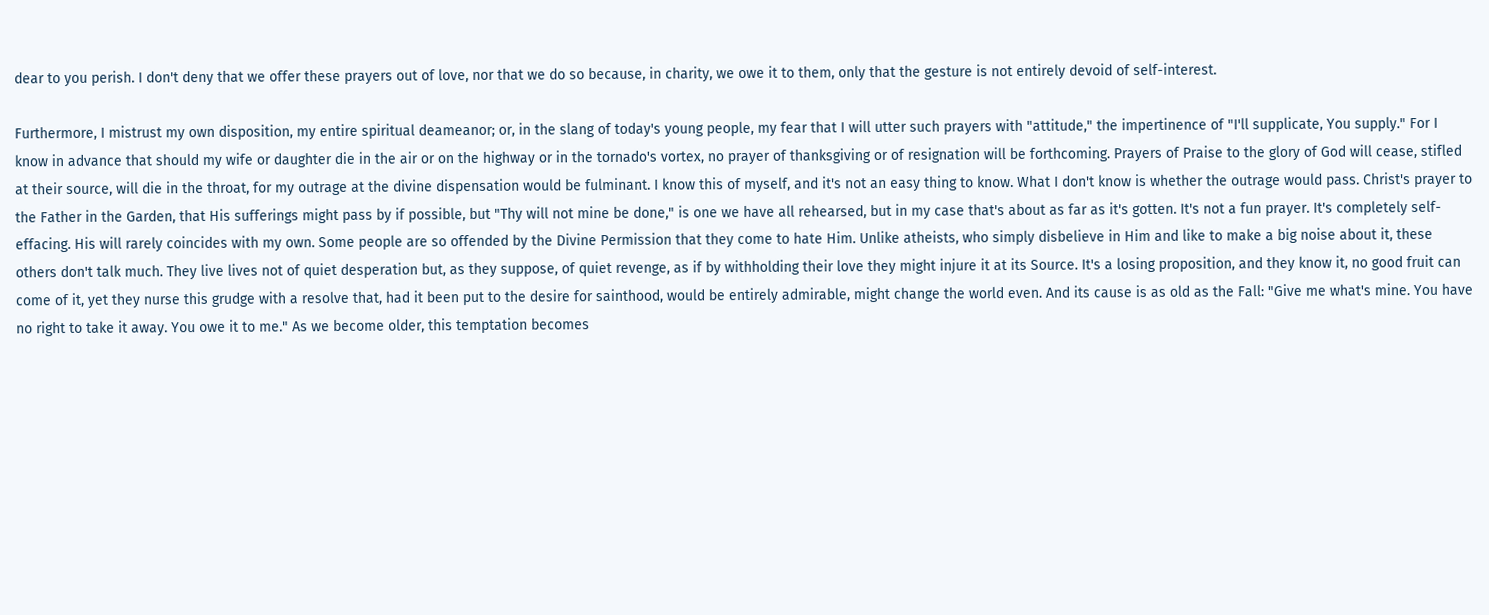dear to you perish. I don't deny that we offer these prayers out of love, nor that we do so because, in charity, we owe it to them, only that the gesture is not entirely devoid of self-interest.

Furthermore, I mistrust my own disposition, my entire spiritual deameanor; or, in the slang of today's young people, my fear that I will utter such prayers with "attitude," the impertinence of "I'll supplicate, You supply." For I know in advance that should my wife or daughter die in the air or on the highway or in the tornado's vortex, no prayer of thanksgiving or of resignation will be forthcoming. Prayers of Praise to the glory of God will cease, stifled at their source, will die in the throat, for my outrage at the divine dispensation would be fulminant. I know this of myself, and it's not an easy thing to know. What I don't know is whether the outrage would pass. Christ's prayer to the Father in the Garden, that His sufferings might pass by if possible, but "Thy will not mine be done," is one we have all rehearsed, but in my case that's about as far as it's gotten. It's not a fun prayer. It's completely self-effacing. His will rarely coincides with my own. Some people are so offended by the Divine Permission that they come to hate Him. Unlike atheists, who simply disbelieve in Him and like to make a big noise about it, these others don't talk much. They live lives not of quiet desperation but, as they suppose, of quiet revenge, as if by withholding their love they might injure it at its Source. It's a losing proposition, and they know it, no good fruit can come of it, yet they nurse this grudge with a resolve that, had it been put to the desire for sainthood, would be entirely admirable, might change the world even. And its cause is as old as the Fall: "Give me what's mine. You have no right to take it away. You owe it to me." As we become older, this temptation becomes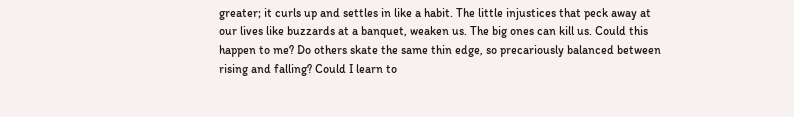greater; it curls up and settles in like a habit. The little injustices that peck away at our lives like buzzards at a banquet, weaken us. The big ones can kill us. Could this happen to me? Do others skate the same thin edge, so precariously balanced between rising and falling? Could I learn to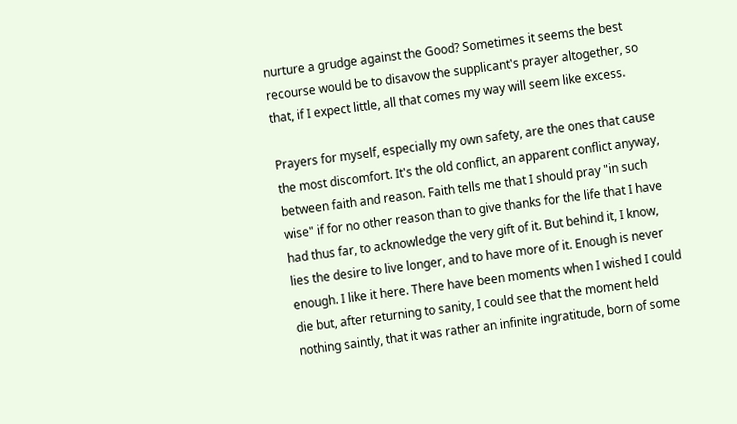nurture a grudge against the Good? Sometimes it seems the best recourse would be to disavow the supplicant's prayer altogether, so that, if I expect little, all that comes my way will seem like excess.

Prayers for myself, especially my own safety, are the ones that cause the most discomfort. It's the old conflict, an apparent conflict anyway, between faith and reason. Faith tells me that I should pray "in such wise" if for no other reason than to give thanks for the life that I have had thus far, to acknowledge the very gift of it. But behind it, I know, lies the desire to live longer, and to have more of it. Enough is never enough. I like it here. There have been moments when I wished I could die but, after returning to sanity, I could see that the moment held nothing saintly, that it was rather an infinite ingratitude, born of some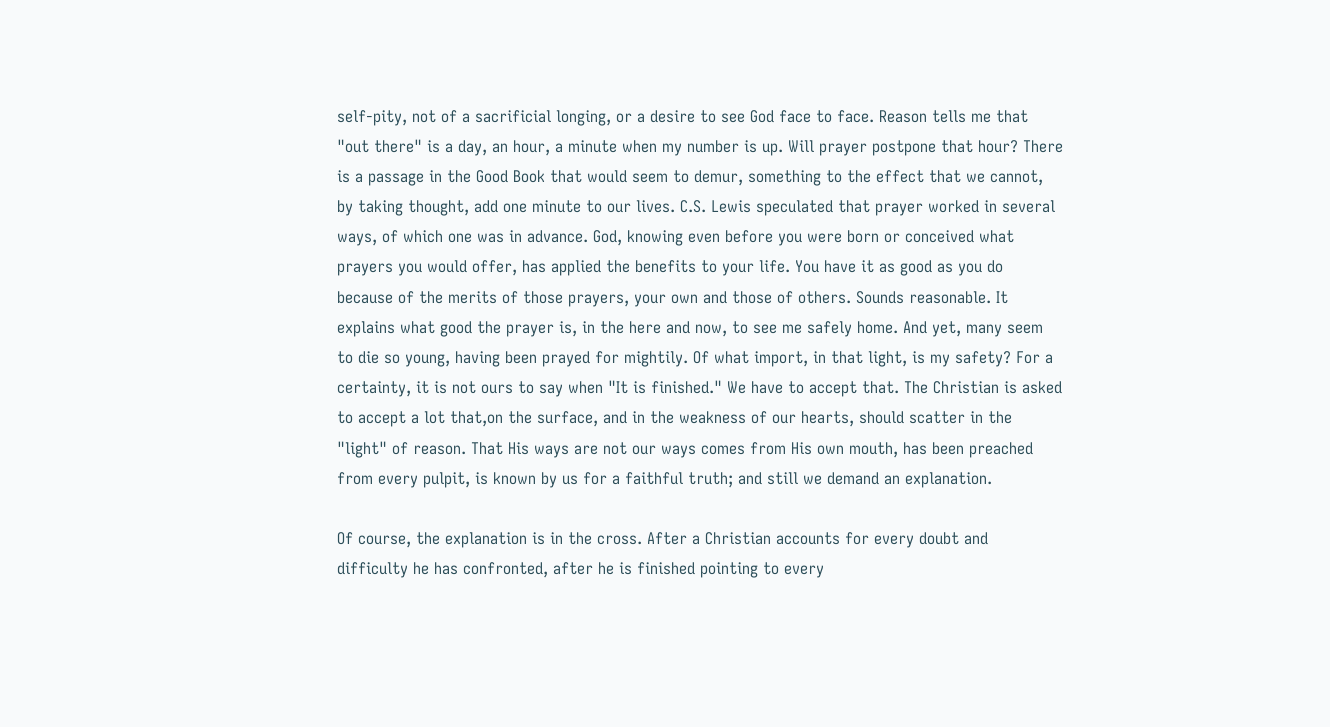self-pity, not of a sacrificial longing, or a desire to see God face to face. Reason tells me that "out there" is a day, an hour, a minute when my number is up. Will prayer postpone that hour? There is a passage in the Good Book that would seem to demur, something to the effect that we cannot, by taking thought, add one minute to our lives. C.S. Lewis speculated that prayer worked in several ways, of which one was in advance. God, knowing even before you were born or conceived what prayers you would offer, has applied the benefits to your life. You have it as good as you do because of the merits of those prayers, your own and those of others. Sounds reasonable. It explains what good the prayer is, in the here and now, to see me safely home. And yet, many seem to die so young, having been prayed for mightily. Of what import, in that light, is my safety? For a certainty, it is not ours to say when "It is finished." We have to accept that. The Christian is asked to accept a lot that,on the surface, and in the weakness of our hearts, should scatter in the "light" of reason. That His ways are not our ways comes from His own mouth, has been preached from every pulpit, is known by us for a faithful truth; and still we demand an explanation.

Of course, the explanation is in the cross. After a Christian accounts for every doubt and difficulty he has confronted, after he is finished pointing to every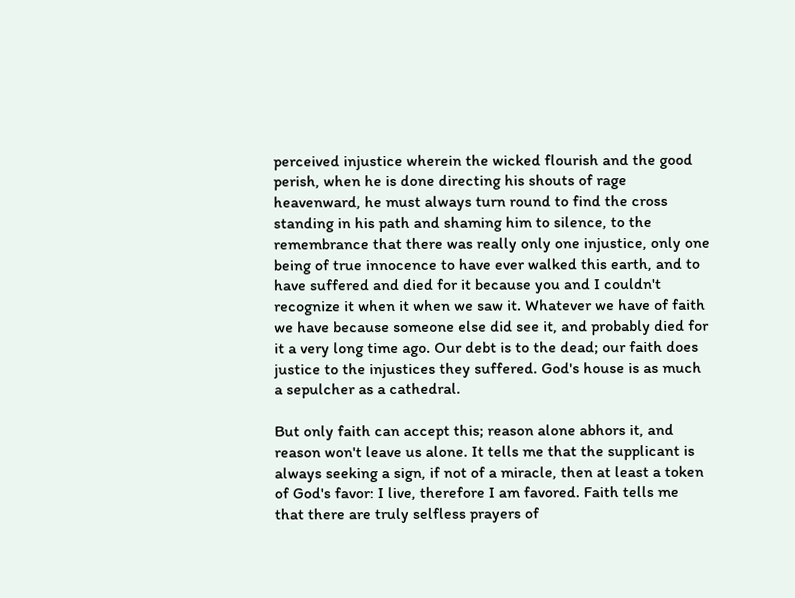perceived injustice wherein the wicked flourish and the good perish, when he is done directing his shouts of rage heavenward, he must always turn round to find the cross standing in his path and shaming him to silence, to the remembrance that there was really only one injustice, only one being of true innocence to have ever walked this earth, and to have suffered and died for it because you and I couldn't recognize it when it when we saw it. Whatever we have of faith we have because someone else did see it, and probably died for it a very long time ago. Our debt is to the dead; our faith does justice to the injustices they suffered. God's house is as much a sepulcher as a cathedral.

But only faith can accept this; reason alone abhors it, and reason won't leave us alone. It tells me that the supplicant is always seeking a sign, if not of a miracle, then at least a token of God's favor: I live, therefore I am favored. Faith tells me that there are truly selfless prayers of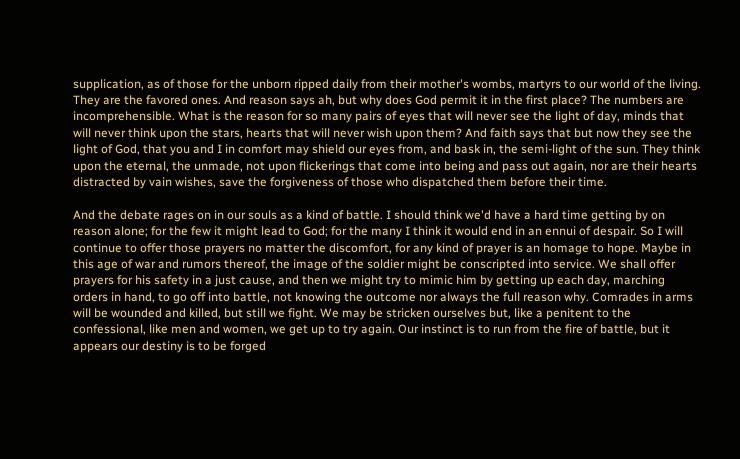supplication, as of those for the unborn ripped daily from their mother's wombs, martyrs to our world of the living. They are the favored ones. And reason says ah, but why does God permit it in the first place? The numbers are incomprehensible. What is the reason for so many pairs of eyes that will never see the light of day, minds that will never think upon the stars, hearts that will never wish upon them? And faith says that but now they see the light of God, that you and I in comfort may shield our eyes from, and bask in, the semi-light of the sun. They think upon the eternal, the unmade, not upon flickerings that come into being and pass out again, nor are their hearts distracted by vain wishes, save the forgiveness of those who dispatched them before their time.

And the debate rages on in our souls as a kind of battle. I should think we'd have a hard time getting by on reason alone; for the few it might lead to God; for the many I think it would end in an ennui of despair. So I will continue to offer those prayers no matter the discomfort, for any kind of prayer is an homage to hope. Maybe in this age of war and rumors thereof, the image of the soldier might be conscripted into service. We shall offer prayers for his safety in a just cause, and then we might try to mimic him by getting up each day, marching orders in hand, to go off into battle, not knowing the outcome nor always the full reason why. Comrades in arms will be wounded and killed, but still we fight. We may be stricken ourselves but, like a penitent to the confessional, like men and women, we get up to try again. Our instinct is to run from the fire of battle, but it appears our destiny is to be forged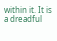within it. It is a dreadful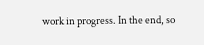work in progress. In the end, so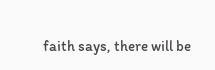faith says, there will be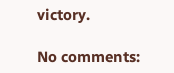victory.

No comments: